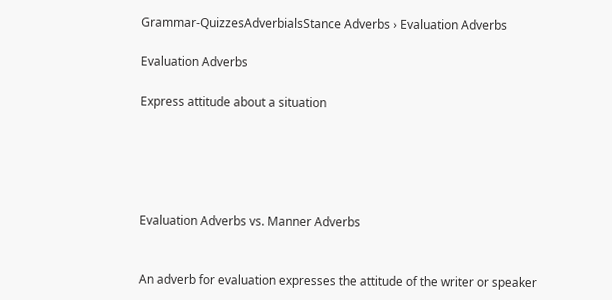Grammar-QuizzesAdverbialsStance Adverbs › Evaluation Adverbs

Evaluation Adverbs

Express attitude about a situation





Evaluation Adverbs vs. Manner Adverbs


An adverb for evaluation expresses the attitude of the writer or speaker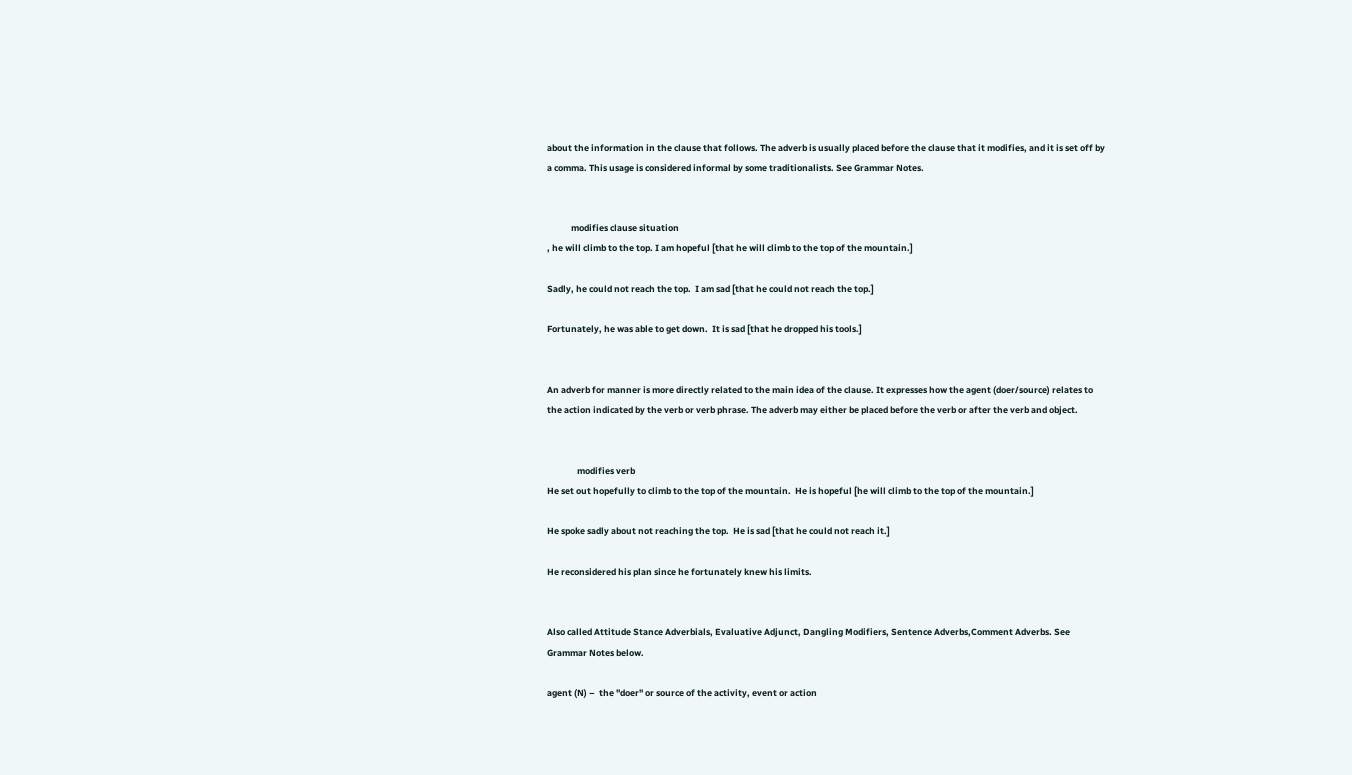about the information in the clause that follows. The adverb is usually placed before the clause that it modifies, and it is set off by a comma. This usage is considered informal by some traditionalists. See Grammar Notes.


            modifies clause situation
, he will climb to the top. I am hopeful [that he will climb to the top of the mountain.]

Sadly, he could not reach the top.  I am sad [that he could not reach the top.]

Fortunately, he was able to get down.  It is sad [that he dropped his tools.]


An adverb for manner is more directly related to the main idea of the clause. It expresses how the agent (doer/source) relates to the action indicated by the verb or verb phrase. The adverb may either be placed before the verb or after the verb and object.


               modifies verb
He set out hopefully to climb to the top of the mountain.  He is hopeful [he will climb to the top of the mountain.]

He spoke sadly about not reaching the top.  He is sad [that he could not reach it.]

He reconsidered his plan since he fortunately knew his limits.


Also called Attitude Stance Adverbials, Evaluative Adjunct, Dangling Modifiers, Sentence Adverbs,Comment Adverbs. See Grammar Notes below.

agent (N) –  the "doer" or source of the activity, event or action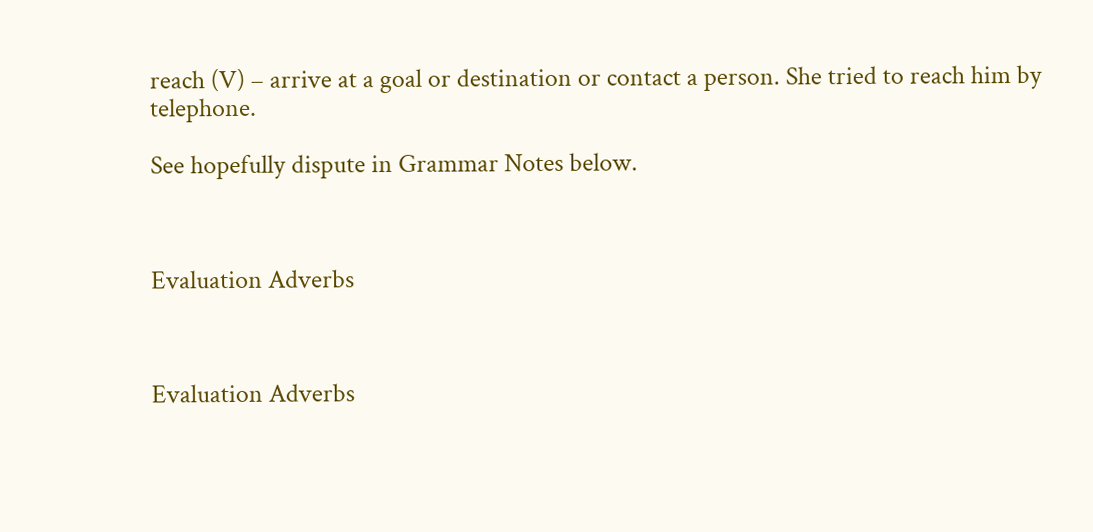reach (V) – arrive at a goal or destination or contact a person. She tried to reach him by telephone.

See hopefully dispute in Grammar Notes below.



Evaluation Adverbs



Evaluation Adverbs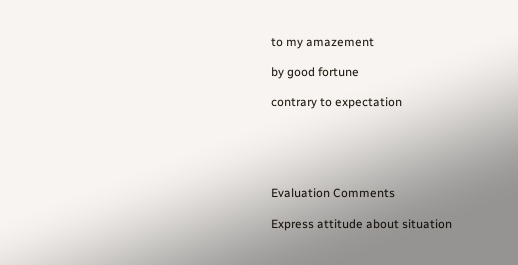to my amazement

by good fortune

contrary to expectation





Evaluation Comments

Express attitude about situation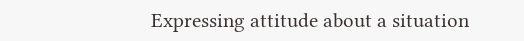Expressing attitude about a situation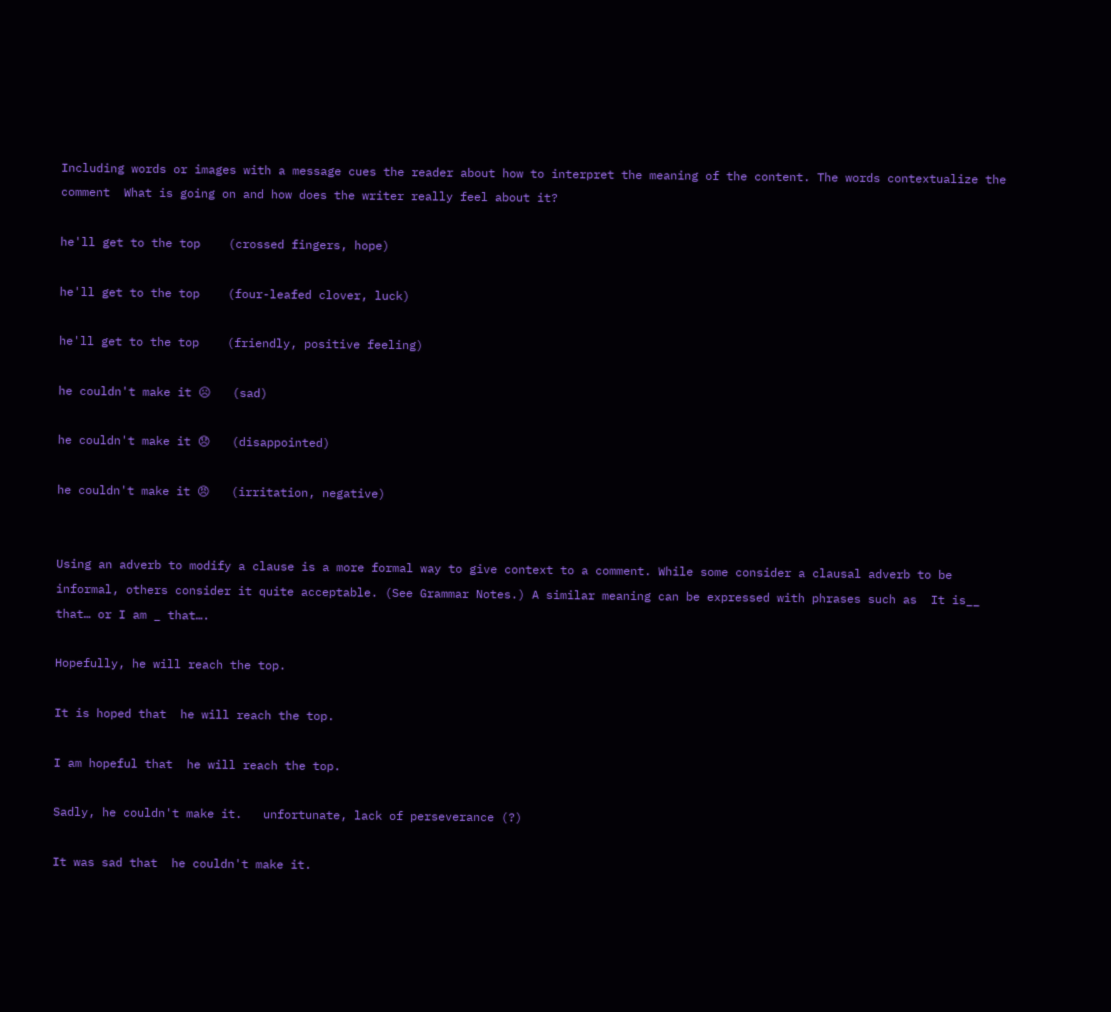Including words or images with a message cues the reader about how to interpret the meaning of the content. The words contextualize the comment  What is going on and how does the writer really feel about it?

he'll get to the top    (crossed fingers, hope)

he'll get to the top    (four-leafed clover, luck)

he'll get to the top    (friendly, positive feeling)

he couldn't make it ☹   (sad)

he couldn't make it 😞   (disappointed)

he couldn't make it 😠   (irritation, negative)


Using an adverb to modify a clause is a more formal way to give context to a comment. While some consider a clausal adverb to be informal, others consider it quite acceptable. (See Grammar Notes.) A similar meaning can be expressed with phrases such as  It is__ that… or I am _ that….

Hopefully, he will reach the top.

It is hoped that  he will reach the top.

I am hopeful that  he will reach the top.

Sadly, he couldn't make it.   unfortunate, lack of perseverance (?)

It was sad that  he couldn't make it.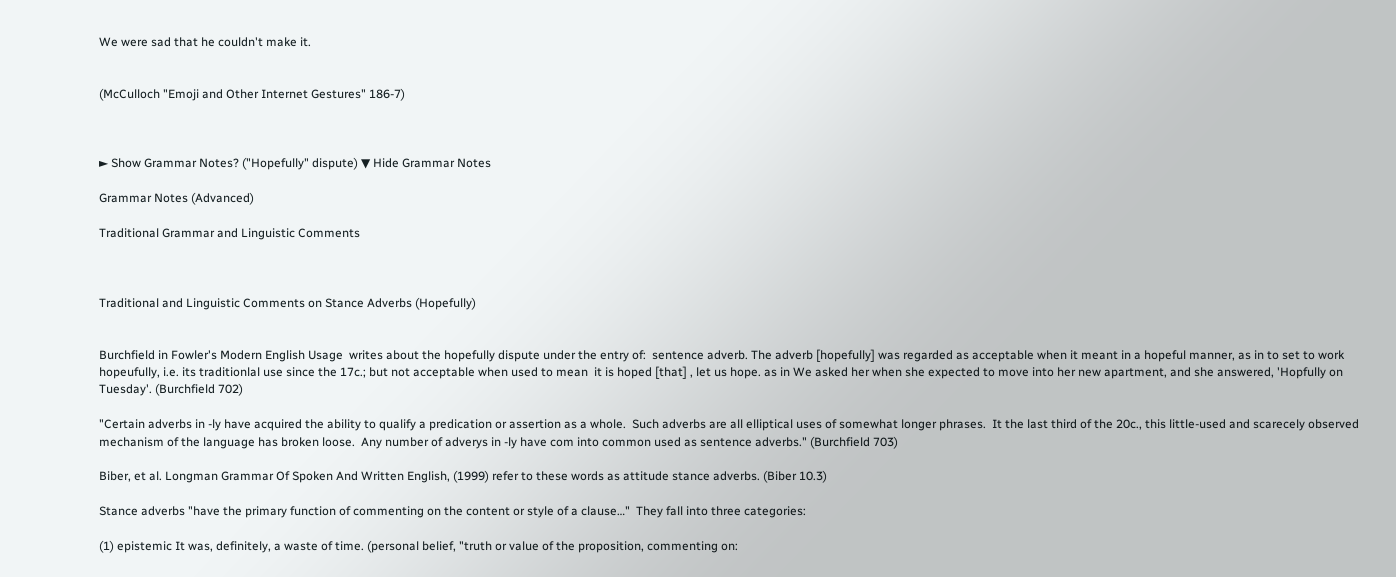We were sad that he couldn't make it.


(McCulloch "Emoji and Other Internet Gestures" 186-7)



► Show Grammar Notes? ("Hopefully" dispute) ▼ Hide Grammar Notes

Grammar Notes (Advanced)

Traditional Grammar and Linguistic Comments



Traditional and Linguistic Comments on Stance Adverbs (Hopefully)


Burchfield in Fowler's Modern English Usage  writes about the hopefully dispute under the entry of:  sentence adverb. The adverb [hopefully] was regarded as acceptable when it meant in a hopeful manner, as in to set to work hopeufully, i.e. its traditionlal use since the 17c.; but not acceptable when used to mean  it is hoped [that] , let us hope. as in We asked her when she expected to move into her new apartment, and she answered, 'Hopfully on Tuesday'. (Burchfield 702)

"Certain adverbs in -ly have acquired the ability to qualify a predication or assertion as a whole.  Such adverbs are all elliptical uses of somewhat longer phrases.  It the last third of the 20c., this little-used and scarecely observed mechanism of the language has broken loose.  Any number of adverys in -ly have com into common used as sentence adverbs." (Burchfield 703)

Biber, et al. Longman Grammar Of Spoken And Written English, (1999) refer to these words as attitude stance adverbs. (Biber 10.3)

Stance adverbs "have the primary function of commenting on the content or style of a clause…"  They fall into three categories:

(1) epistemic It was, definitely, a waste of time. (personal belief, "truth or value of the proposition, commenting on: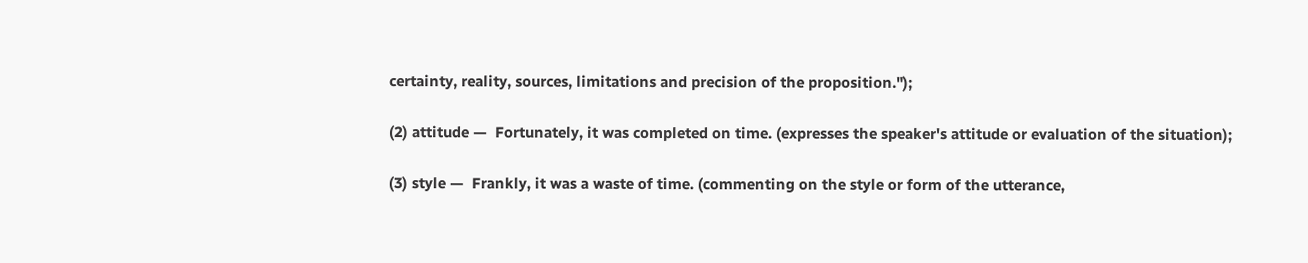certainty, reality, sources, limitations and precision of the proposition.");

(2) attitude —  Fortunately, it was completed on time. (expresses the speaker's attitude or evaluation of the situation);

(3) style —  Frankly, it was a waste of time. (commenting on the style or form of the utterance,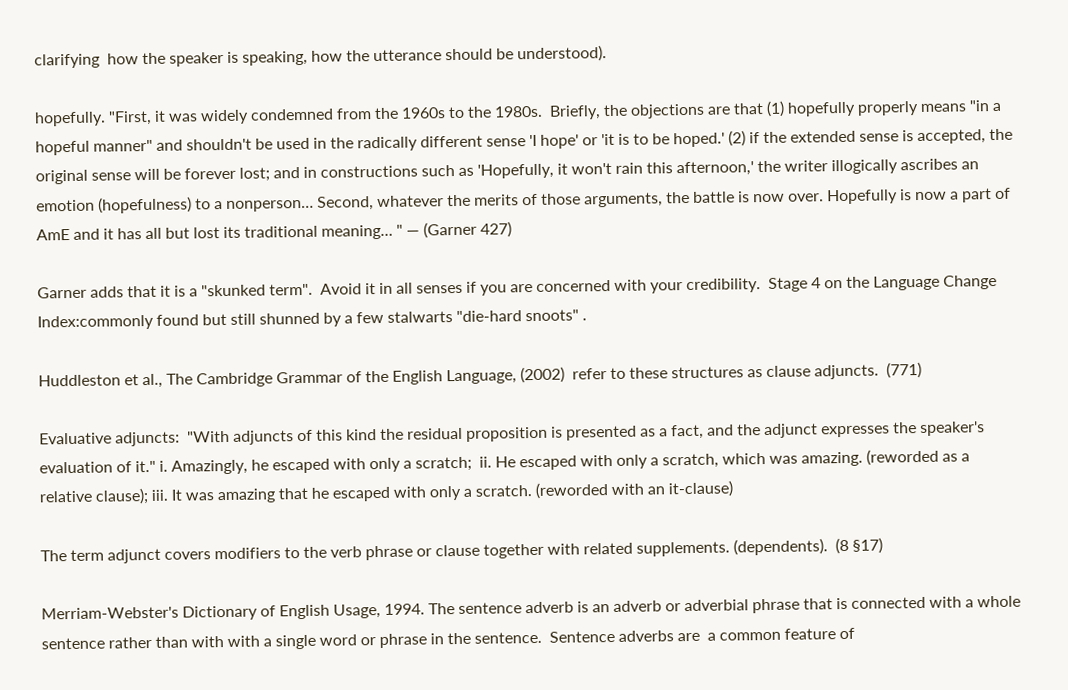clarifying  how the speaker is speaking, how the utterance should be understood).

hopefully. "First, it was widely condemned from the 1960s to the 1980s.  Briefly, the objections are that (1) hopefully properly means "in a hopeful manner" and shouldn't be used in the radically different sense 'I hope' or 'it is to be hoped.' (2) if the extended sense is accepted, the original sense will be forever lost; and in constructions such as 'Hopefully, it won't rain this afternoon,' the writer illogically ascribes an emotion (hopefulness) to a nonperson… Second, whatever the merits of those arguments, the battle is now over. Hopefully is now a part of AmE and it has all but lost its traditional meaning… " — (Garner 427)

Garner adds that it is a "skunked term".  Avoid it in all senses if you are concerned with your credibility.  Stage 4 on the Language Change Index:commonly found but still shunned by a few stalwarts "die-hard snoots" .

Huddleston et al., The Cambridge Grammar of the English Language, (2002)  refer to these structures as clause adjuncts.  (771)

Evaluative adjuncts:  "With adjuncts of this kind the residual proposition is presented as a fact, and the adjunct expresses the speaker's evaluation of it." i. Amazingly, he escaped with only a scratch;  ii. He escaped with only a scratch, which was amazing. (reworded as a relative clause); iii. It was amazing that he escaped with only a scratch. (reworded with an it-clause)

The term adjunct covers modifiers to the verb phrase or clause together with related supplements. (dependents).  (8 §17)

Merriam-Webster's Dictionary of English Usage, 1994. The sentence adverb is an adverb or adverbial phrase that is connected with a whole sentence rather than with with a single word or phrase in the sentence.  Sentence adverbs are  a common feature of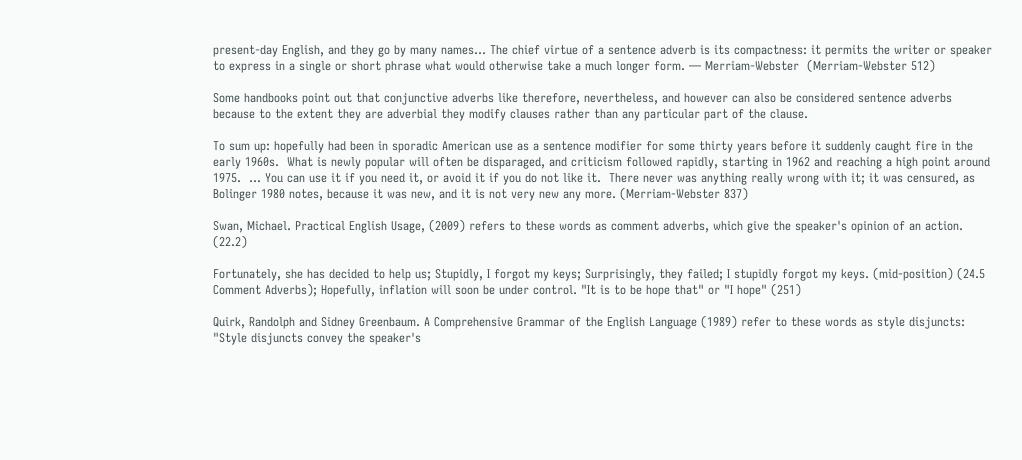present-day English, and they go by many names… The chief virtue of a sentence adverb is its compactness: it permits the writer or speaker to express in a single or short phrase what would otherwise take a much longer form. — Merriam-Webster  (Merriam-Webster 512)

Some handbooks point out that conjunctive adverbs like therefore, nevertheless, and however can also be considered sentence adverbs because to the extent they are adverbial they modify clauses rather than any particular part of the clause.

To sum up: hopefully had been in sporadic American use as a sentence modifier for some thirty years before it suddenly caught fire in the early 1960s.  What is newly popular will often be disparaged, and criticism followed rapidly, starting in 1962 and reaching a high point around 1975.  ... You can use it if you need it, or avoid it if you do not like it.  There never was anything really wrong with it; it was censured, as Bolinger 1980 notes, because it was new, and it is not very new any more. (Merriam-Webster 837)

Swan, Michael. Practical English Usage, (2009) refers to these words as comment adverbs, which give the speaker's opinion of an action. (22.2)

Fortunately, she has decided to help us; Stupidly, I forgot my keys; Surprisingly, they failed; I stupidly forgot my keys. (mid-position) (24.5 Comment Adverbs); Hopefully, inflation will soon be under control. "It is to be hope that" or "I hope" (251)

Quirk, Randolph and Sidney Greenbaum. A Comprehensive Grammar of the English Language (1989) refer to these words as style disjuncts: "Style disjuncts convey the speaker's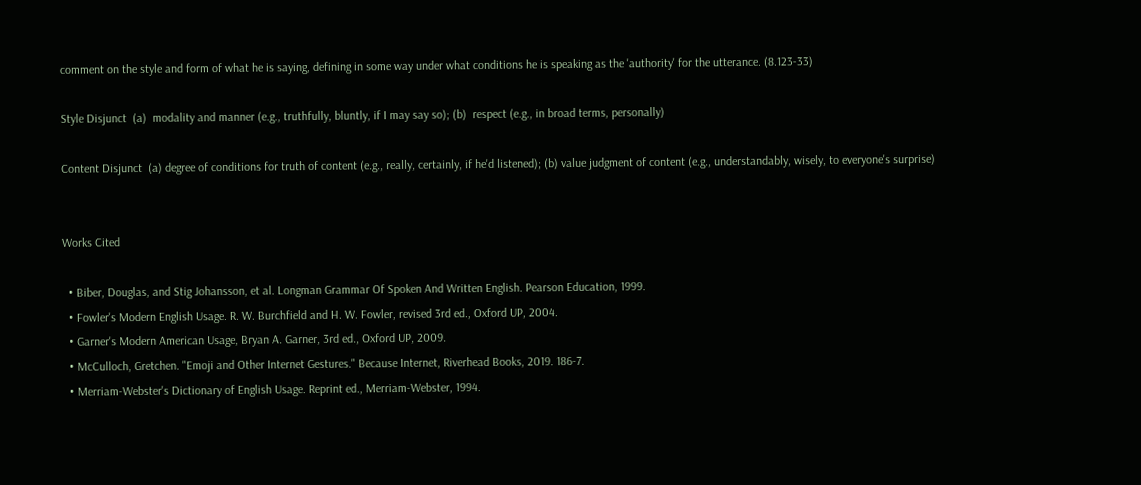comment on the style and form of what he is saying, defining in some way under what conditions he is speaking as the 'authority' for the utterance. (8.123-33)

Style Disjunct  (a)  modality and manner (e.g., truthfully, bluntly, if I may say so); (b)  respect (e.g., in broad terms, personally)

Content Disjunct  (a) degree of conditions for truth of content (e.g., really, certainly, if he'd listened); (b) value judgment of content (e.g., understandably, wisely, to everyone's surprise)


Works Cited

  • Biber, Douglas, and Stig Johansson, et al. Longman Grammar Of Spoken And Written English. Pearson Education, 1999.
  • Fowler's Modern English Usage. R. W. Burchfield and H. W. Fowler, revised 3rd ed., Oxford UP, 2004.
  • Garner's Modern American Usage, Bryan A. Garner, 3rd ed., Oxford UP, 2009.
  • McCulloch, Gretchen. "Emoji and Other Internet Gestures." Because Internet, Riverhead Books, 2019. 186-7.
  • Merriam-Webster's Dictionary of English Usage. Reprint ed., Merriam-Webster, 1994.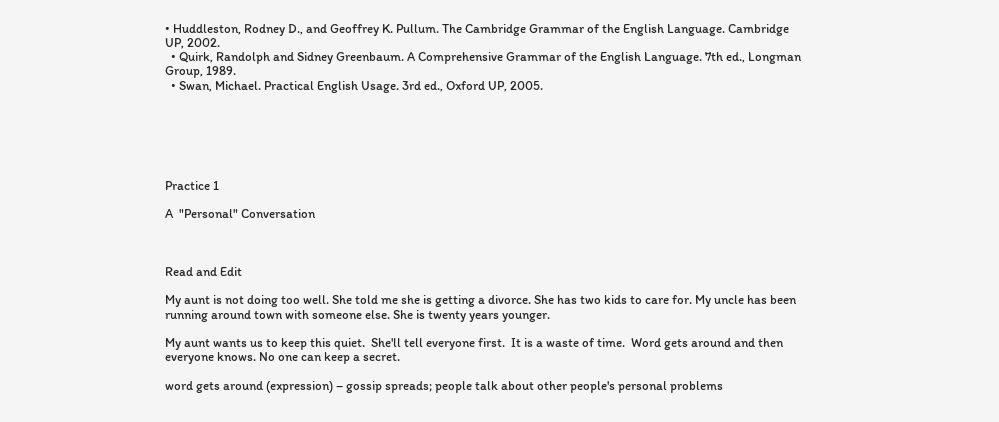• Huddleston, Rodney D., and Geoffrey K. Pullum. The Cambridge Grammar of the English Language. Cambridge UP, 2002.
  • Quirk, Randolph and Sidney Greenbaum. A Comprehensive Grammar of the English Language. 7th ed., Longman Group, 1989.
  • Swan, Michael. Practical English Usage. 3rd ed., Oxford UP, 2005.






Practice 1

A  "Personal" Conversation



Read and Edit

My aunt is not doing too well. She told me she is getting a divorce. She has two kids to care for. My uncle has been running around town with someone else. She is twenty years younger.

My aunt wants us to keep this quiet.  She'll tell everyone first.  It is a waste of time.  Word gets around and then everyone knows. No one can keep a secret.

word gets around (expression) – gossip spreads; people talk about other people's personal problems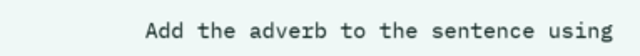Add the adverb to the sentence using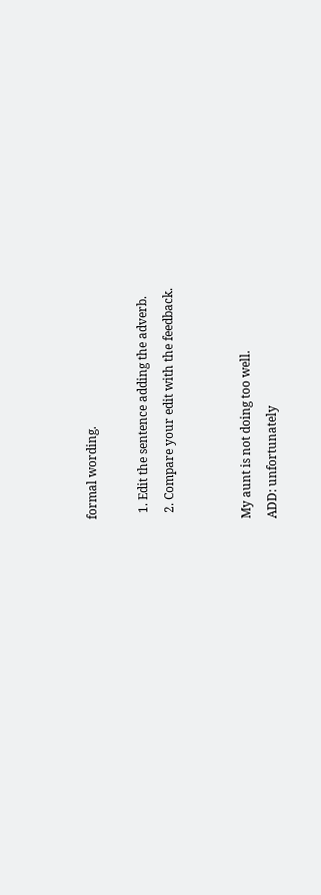formal wording.

  1. Edit the sentence adding the adverb.
  2. Compare your edit with the feedback.


My aunt is not doing too well.
ADD: unfortunately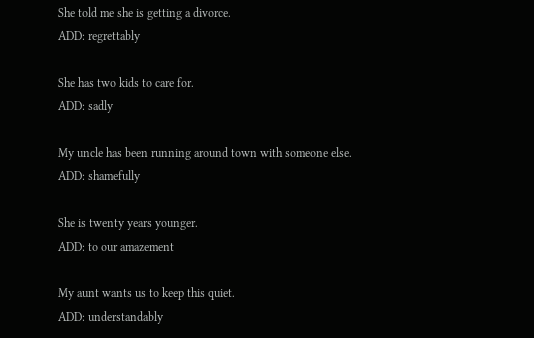She told me she is getting a divorce.
ADD: regrettably

She has two kids to care for.
ADD: sadly

My uncle has been running around town with someone else.
ADD: shamefully

She is twenty years younger.
ADD: to our amazement

My aunt wants us to keep this quiet.
ADD: understandably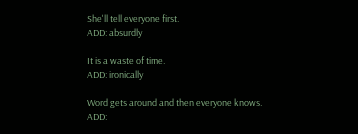She'll tell everyone first.
ADD: absurdly

It is a waste of time.
ADD: ironically

Word gets around and then everyone knows.
ADD: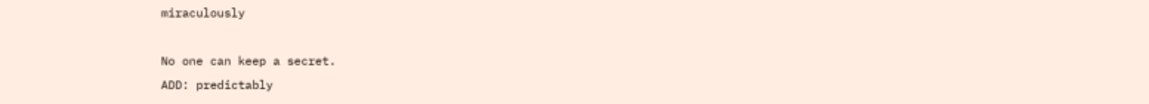miraculously

No one can keep a secret.
ADD: predictably